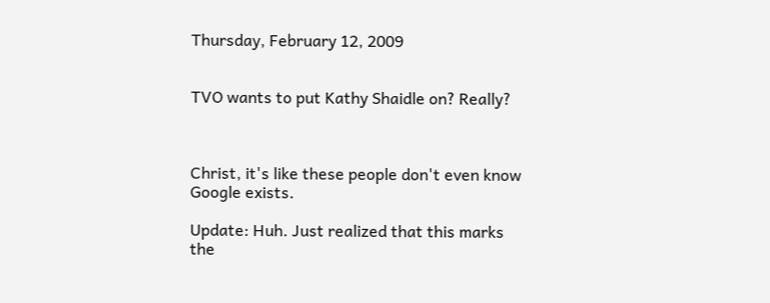Thursday, February 12, 2009


TVO wants to put Kathy Shaidle on? Really?



Christ, it's like these people don't even know Google exists.

Update: Huh. Just realized that this marks the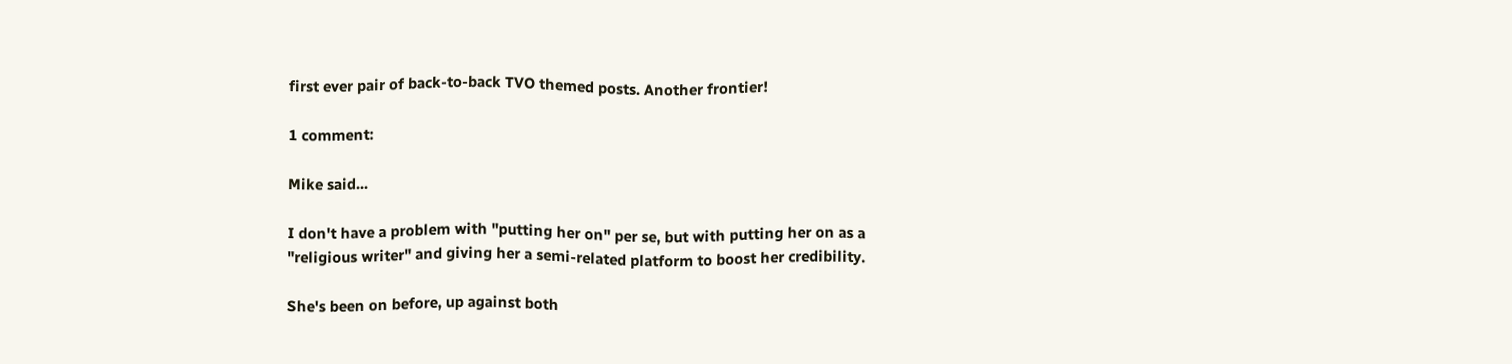first ever pair of back-to-back TVO themed posts. Another frontier!

1 comment:

Mike said...

I don't have a problem with "putting her on" per se, but with putting her on as a "religious writer" and giving her a semi-related platform to boost her credibility.

She's been on before, up against both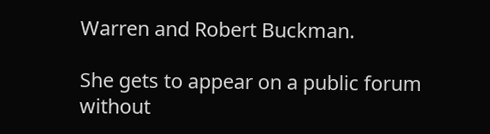Warren and Robert Buckman.

She gets to appear on a public forum without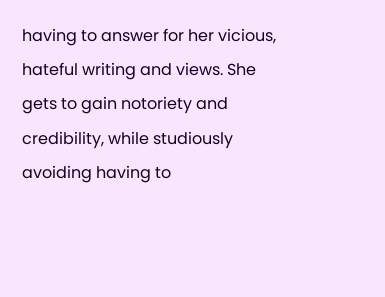having to answer for her vicious, hateful writing and views. She gets to gain notoriety and credibility, while studiously avoiding having to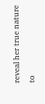reveal her true nature to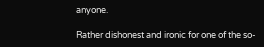anyone.

Rather dishonest and ironic for one of the so-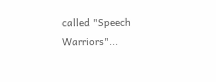called "Speech Warriors"...